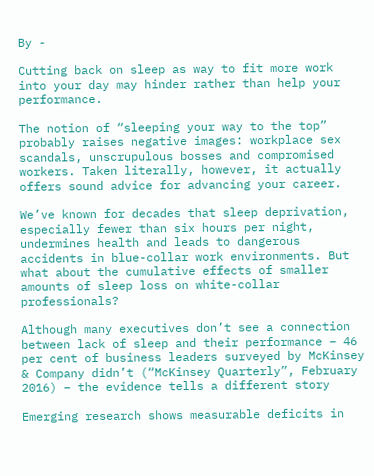By -

Cutting back on sleep as way to fit more work into your day may hinder rather than help your performance.

The notion of “sleeping your way to the top” probably raises negative images: workplace sex scandals, unscrupulous bosses and compromised workers. Taken literally, however, it actually offers sound advice for advancing your career.

We’ve known for decades that sleep deprivation, especially fewer than six hours per night, undermines health and leads to dangerous accidents in blue-collar work environments. But what about the cumulative effects of smaller amounts of sleep loss on white-collar professionals?

Although many executives don’t see a connection between lack of sleep and their performance – 46 per cent of business leaders surveyed by McKinsey & Company didn’t (“McKinsey Quarterly”, February 2016) – the evidence tells a different story

Emerging research shows measurable deficits in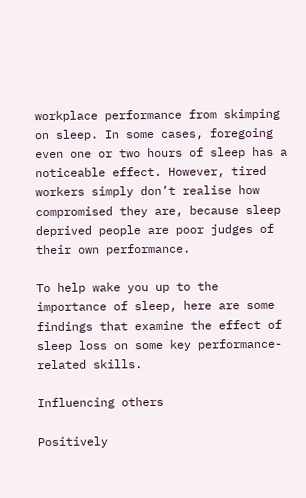workplace performance from skimping on sleep. In some cases, foregoing even one or two hours of sleep has a noticeable effect. However, tired workers simply don’t realise how compromised they are, because sleep deprived people are poor judges of their own performance.

To help wake you up to the importance of sleep, here are some findings that examine the effect of sleep loss on some key performance-related skills.

Influencing others

Positively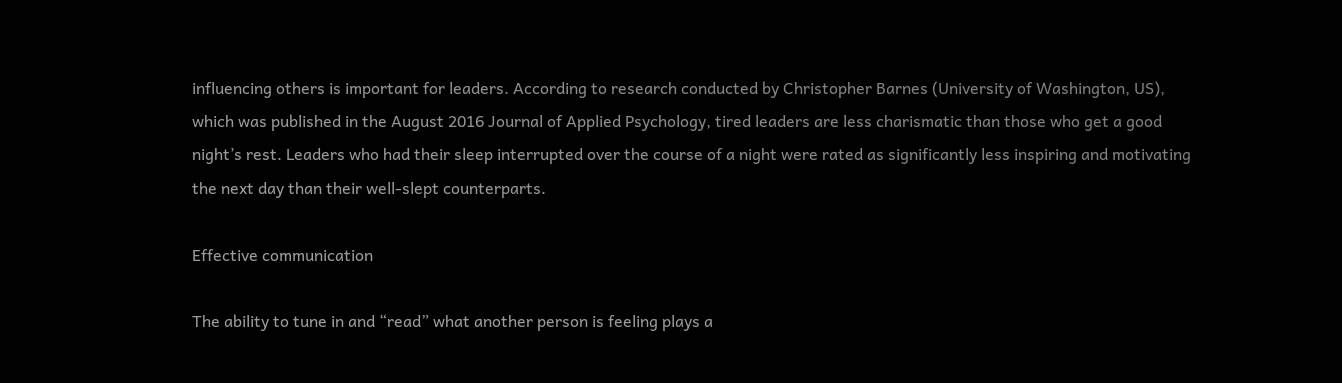influencing others is important for leaders. According to research conducted by Christopher Barnes (University of Washington, US), which was published in the August 2016 Journal of Applied Psychology, tired leaders are less charismatic than those who get a good night’s rest. Leaders who had their sleep interrupted over the course of a night were rated as significantly less inspiring and motivating the next day than their well-slept counterparts.

Effective communication

The ability to tune in and “read” what another person is feeling plays a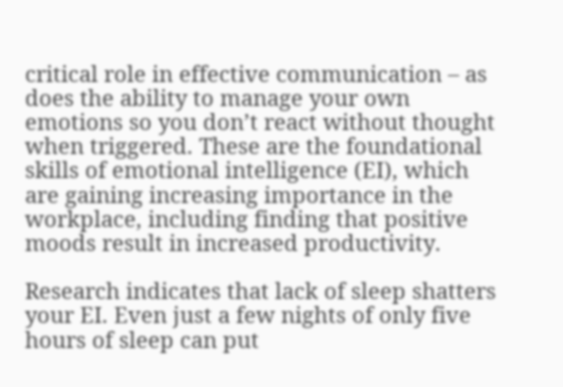critical role in effective communication – as does the ability to manage your own emotions so you don’t react without thought when triggered. These are the foundational skills of emotional intelligence (EI), which are gaining increasing importance in the workplace, including finding that positive moods result in increased productivity.

Research indicates that lack of sleep shatters your EI. Even just a few nights of only five hours of sleep can put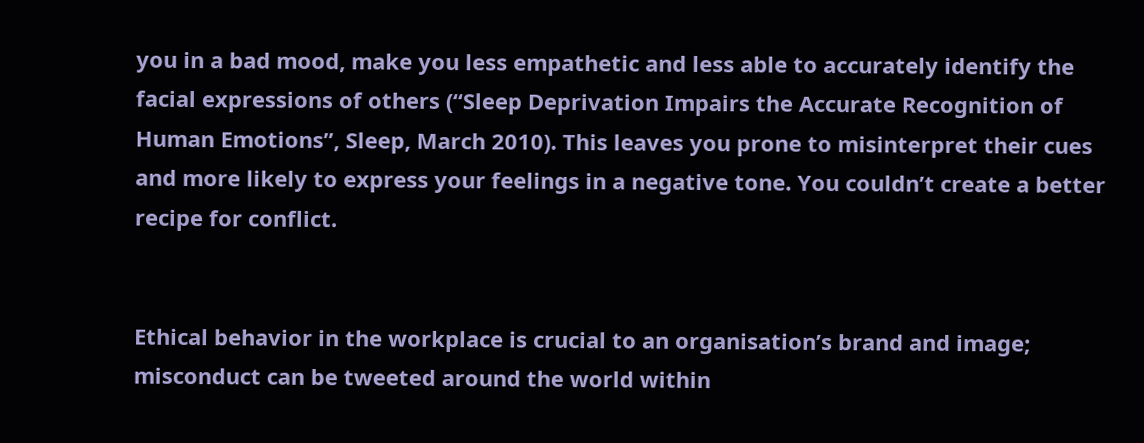you in a bad mood, make you less empathetic and less able to accurately identify the facial expressions of others (“Sleep Deprivation Impairs the Accurate Recognition of Human Emotions”, Sleep, March 2010). This leaves you prone to misinterpret their cues and more likely to express your feelings in a negative tone. You couldn’t create a better recipe for conflict.


Ethical behavior in the workplace is crucial to an organisation’s brand and image; misconduct can be tweeted around the world within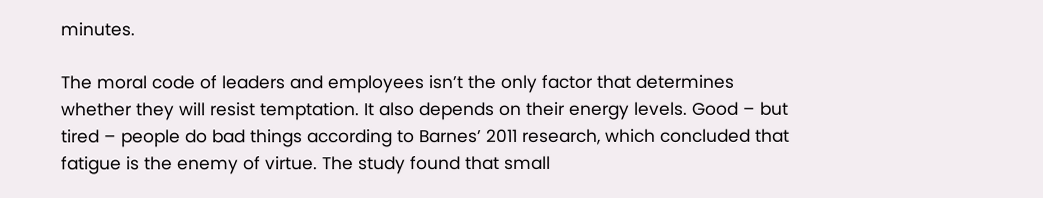minutes.

The moral code of leaders and employees isn’t the only factor that determines whether they will resist temptation. It also depends on their energy levels. Good – but tired – people do bad things according to Barnes’ 2011 research, which concluded that fatigue is the enemy of virtue. The study found that small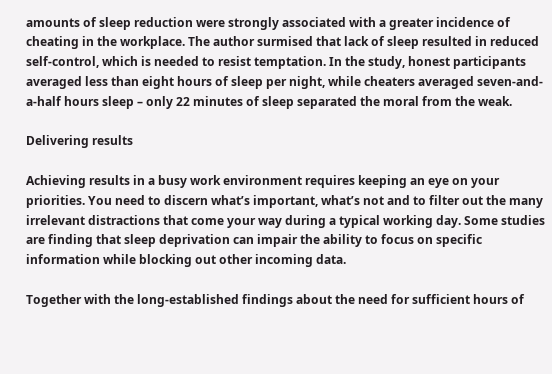amounts of sleep reduction were strongly associated with a greater incidence of cheating in the workplace. The author surmised that lack of sleep resulted in reduced self-control, which is needed to resist temptation. In the study, honest participants averaged less than eight hours of sleep per night, while cheaters averaged seven-and-a-half hours sleep – only 22 minutes of sleep separated the moral from the weak.

Delivering results

Achieving results in a busy work environment requires keeping an eye on your priorities. You need to discern what’s important, what’s not and to filter out the many irrelevant distractions that come your way during a typical working day. Some studies are finding that sleep deprivation can impair the ability to focus on specific information while blocking out other incoming data.

Together with the long-established findings about the need for sufficient hours of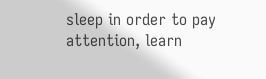sleep in order to pay attention, learn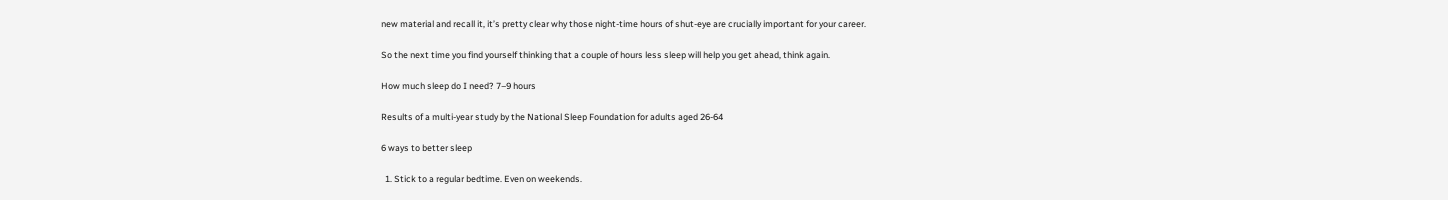new material and recall it, it’s pretty clear why those night-time hours of shut-eye are crucially important for your career.

So the next time you find yourself thinking that a couple of hours less sleep will help you get ahead, think again.

How much sleep do I need? 7–9 hours

Results of a multi-year study by the National Sleep Foundation for adults aged 26-64

6 ways to better sleep

  1. Stick to a regular bedtime. Even on weekends.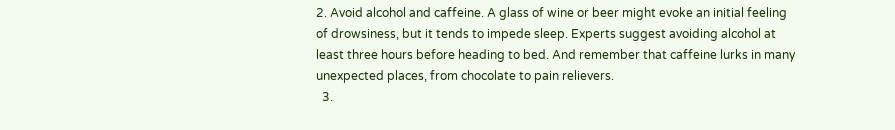2. Avoid alcohol and caffeine. A glass of wine or beer might evoke an initial feeling of drowsiness, but it tends to impede sleep. Experts suggest avoiding alcohol at least three hours before heading to bed. And remember that caffeine lurks in many unexpected places, from chocolate to pain relievers.
  3.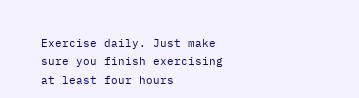Exercise daily. Just make sure you finish exercising at least four hours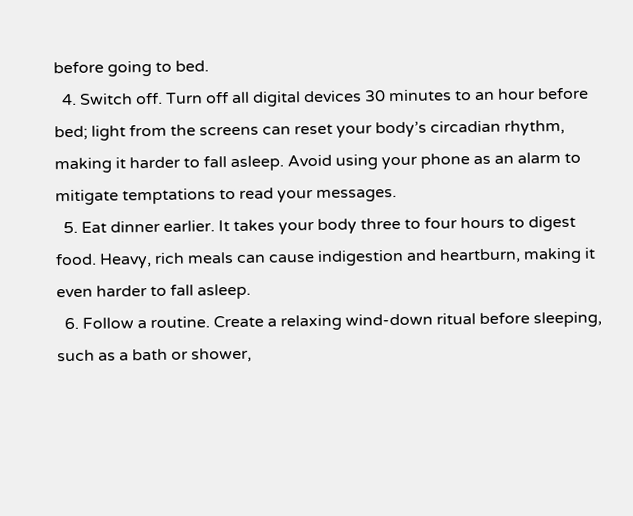before going to bed.
  4. Switch off. Turn off all digital devices 30 minutes to an hour before bed; light from the screens can reset your body’s circadian rhythm, making it harder to fall asleep. Avoid using your phone as an alarm to mitigate temptations to read your messages.
  5. Eat dinner earlier. It takes your body three to four hours to digest food. Heavy, rich meals can cause indigestion and heartburn, making it even harder to fall asleep.
  6. Follow a routine. Create a relaxing wind-down ritual before sleeping, such as a bath or shower,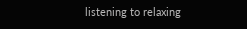listening to relaxing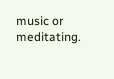music or meditating.